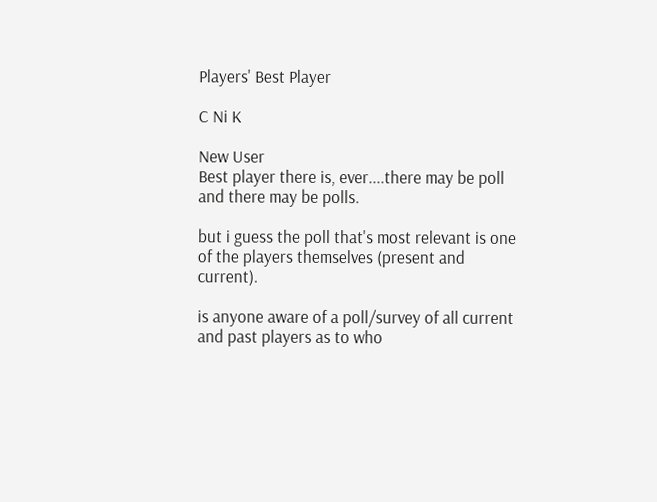Players' Best Player

C Ni K

New User
Best player there is, ever....there may be poll and there may be polls.

but i guess the poll that's most relevant is one of the players themselves (present and current).

is anyone aware of a poll/survey of all current and past players as to who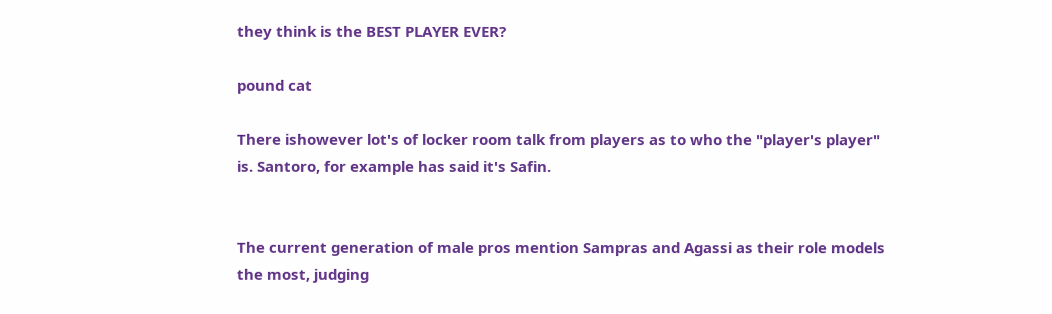they think is the BEST PLAYER EVER?

pound cat

There ishowever lot's of locker room talk from players as to who the "player's player" is. Santoro, for example has said it's Safin.


The current generation of male pros mention Sampras and Agassi as their role models the most, judging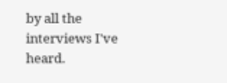by all the interviews I've heard.